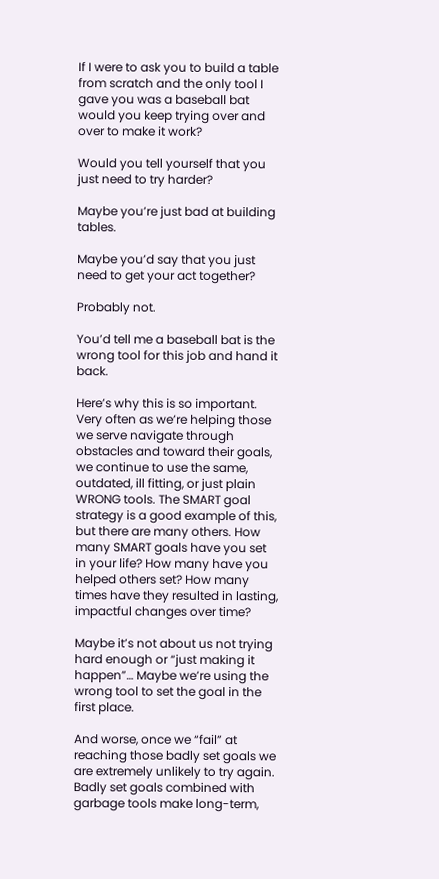If I were to ask you to build a table from scratch and the only tool I gave you was a baseball bat would you keep trying over and over to make it work?

Would you tell yourself that you just need to try harder?

Maybe you’re just bad at building tables.

Maybe you’d say that you just need to get your act together?

Probably not.

You’d tell me a baseball bat is the wrong tool for this job and hand it back.

Here’s why this is so important. Very often as we’re helping those we serve navigate through obstacles and toward their goals, we continue to use the same, outdated, ill fitting, or just plain WRONG tools. The SMART goal strategy is a good example of this, but there are many others. How many SMART goals have you set in your life? How many have you helped others set? How many times have they resulted in lasting, impactful changes over time?

Maybe it’s not about us not trying hard enough or “just making it happen”… Maybe we’re using the wrong tool to set the goal in the first place.

And worse, once we “fail” at reaching those badly set goals we are extremely unlikely to try again. Badly set goals combined with garbage tools make long-term,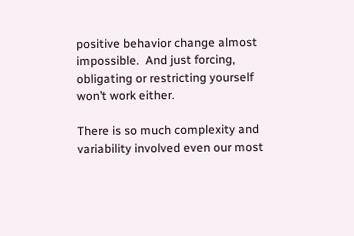positive behavior change almost impossible.  And just forcing, obligating or restricting yourself won’t work either.

There is so much complexity and variability involved even our most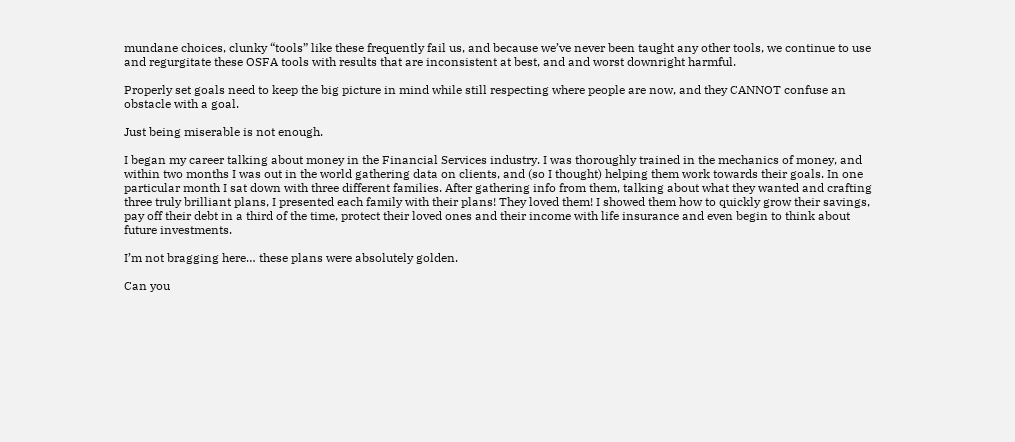mundane choices, clunky “tools” like these frequently fail us, and because we’ve never been taught any other tools, we continue to use and regurgitate these OSFA tools with results that are inconsistent at best, and and worst downright harmful.

Properly set goals need to keep the big picture in mind while still respecting where people are now, and they CANNOT confuse an obstacle with a goal.

Just being miserable is not enough.

I began my career talking about money in the Financial Services industry. I was thoroughly trained in the mechanics of money, and within two months I was out in the world gathering data on clients, and (so I thought) helping them work towards their goals. In one particular month I sat down with three different families. After gathering info from them, talking about what they wanted and crafting three truly brilliant plans, I presented each family with their plans! They loved them! I showed them how to quickly grow their savings, pay off their debt in a third of the time, protect their loved ones and their income with life insurance and even begin to think about future investments.

I’m not bragging here… these plans were absolutely golden.

Can you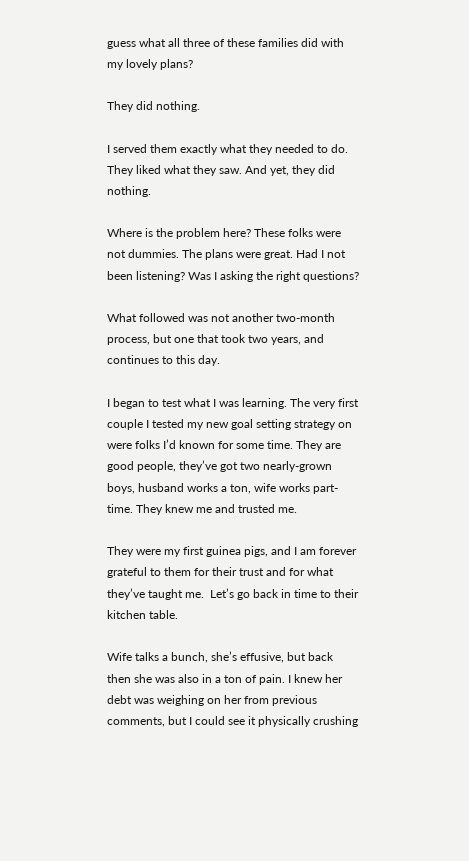guess what all three of these families did with my lovely plans?

They did nothing.

I served them exactly what they needed to do. They liked what they saw. And yet, they did nothing.

Where is the problem here? These folks were not dummies. The plans were great. Had I not been listening? Was I asking the right questions?

What followed was not another two-month process, but one that took two years, and continues to this day.

I began to test what I was learning. The very first couple I tested my new goal setting strategy on were folks I’d known for some time. They are good people, they’ve got two nearly-grown boys, husband works a ton, wife works part-time. They knew me and trusted me.

They were my first guinea pigs, and I am forever grateful to them for their trust and for what they’ve taught me.  Let’s go back in time to their kitchen table.

Wife talks a bunch, she’s effusive, but back then she was also in a ton of pain. I knew her debt was weighing on her from previous comments, but I could see it physically crushing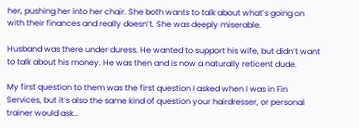her, pushing her into her chair. She both wants to talk about what’s going on with their finances and really doesn’t. She was deeply miserable.

Husband was there under duress. He wanted to support his wife, but didn’t want to talk about his money. He was then and is now a naturally reticent dude.

My first question to them was the first question I asked when I was in Fin Services, but it’s also the same kind of question your hairdresser, or personal trainer would ask…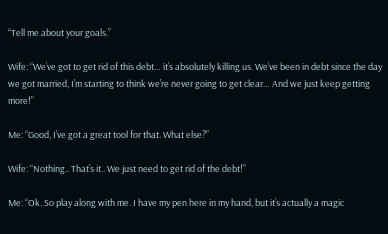“Tell me about your goals.”

Wife: “We’ve got to get rid of this debt… it’s absolutely killing us. We’ve been in debt since the day we got married, I’m starting to think we’re never going to get clear… And we just keep getting more!”

Me: “Good, I’ve got a great tool for that. What else?”

Wife: “Nothing.. That’s it.. We just need to get rid of the debt!”

Me: “Ok. So play along with me. I have my pen here in my hand, but it’s actually a magic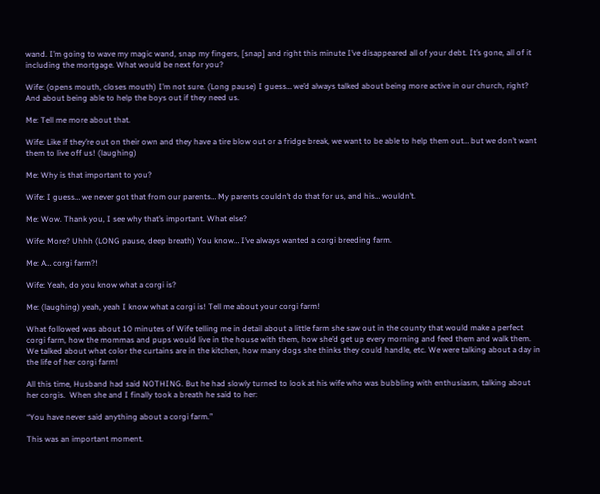wand. I’m going to wave my magic wand, snap my fingers, [snap] and right this minute I’ve disappeared all of your debt. It’s gone, all of it including the mortgage. What would be next for you?

Wife: (opens mouth, closes mouth) I’m not sure. (Long pause) I guess… we’d always talked about being more active in our church, right? And about being able to help the boys out if they need us.

Me: Tell me more about that.

Wife: Like if they’re out on their own and they have a tire blow out or a fridge break, we want to be able to help them out… but we don’t want them to live off us! (laughing)

Me: Why is that important to you?

Wife: I guess… we never got that from our parents… My parents couldn’t do that for us, and his… wouldn’t.

Me: Wow. Thank you, I see why that’s important. What else?

Wife: More? Uhhh (LONG pause, deep breath) You know… I’ve always wanted a corgi breeding farm.

Me: A… corgi farm?!

Wife: Yeah, do you know what a corgi is?

Me: (laughing) yeah, yeah I know what a corgi is! Tell me about your corgi farm!

What followed was about 10 minutes of Wife telling me in detail about a little farm she saw out in the county that would make a perfect corgi farm, how the mommas and pups would live in the house with them, how she’d get up every morning and feed them and walk them. We talked about what color the curtains are in the kitchen, how many dogs she thinks they could handle, etc. We were talking about a day in the life of her corgi farm!

All this time, Husband had said NOTHING. But he had slowly turned to look at his wife who was bubbling with enthusiasm, talking about her corgis.  When she and I finally took a breath he said to her:

“You have never said anything about a corgi farm.”

This was an important moment.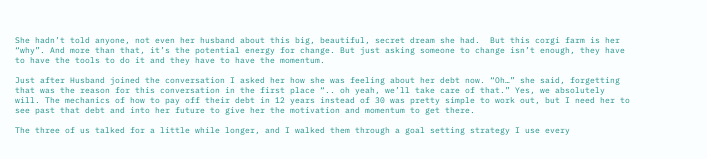She hadn’t told anyone, not even her husband about this big, beautiful, secret dream she had.  But this corgi farm is her “why”. And more than that, it’s the potential energy for change. But just asking someone to change isn’t enough, they have to have the tools to do it and they have to have the momentum.

Just after Husband joined the conversation I asked her how she was feeling about her debt now. “Oh…” she said, forgetting that was the reason for this conversation in the first place “.. oh yeah, we’ll take care of that.” Yes, we absolutely will. The mechanics of how to pay off their debt in 12 years instead of 30 was pretty simple to work out, but I need her to see past that debt and into her future to give her the motivation and momentum to get there.

The three of us talked for a little while longer, and I walked them through a goal setting strategy I use every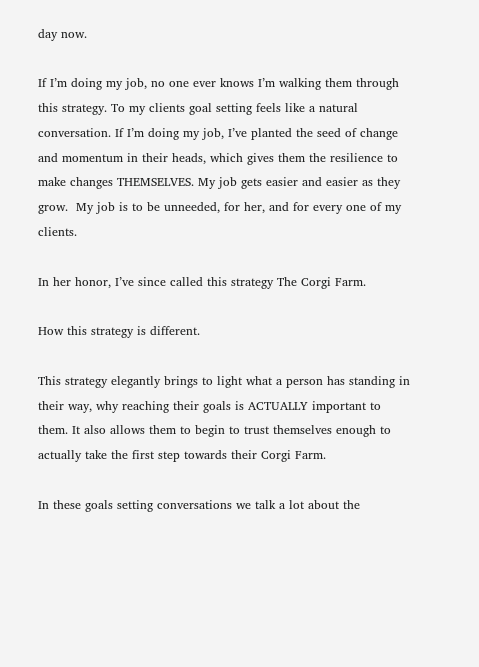day now.

If I’m doing my job, no one ever knows I’m walking them through this strategy. To my clients goal setting feels like a natural conversation. If I’m doing my job, I’ve planted the seed of change and momentum in their heads, which gives them the resilience to make changes THEMSELVES. My job gets easier and easier as they grow.  My job is to be unneeded, for her, and for every one of my clients.

In her honor, I’ve since called this strategy The Corgi Farm.

How this strategy is different.

This strategy elegantly brings to light what a person has standing in their way, why reaching their goals is ACTUALLY important to them. It also allows them to begin to trust themselves enough to actually take the first step towards their Corgi Farm.

In these goals setting conversations we talk a lot about the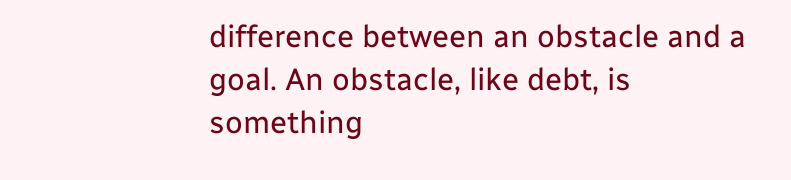difference between an obstacle and a goal. An obstacle, like debt, is something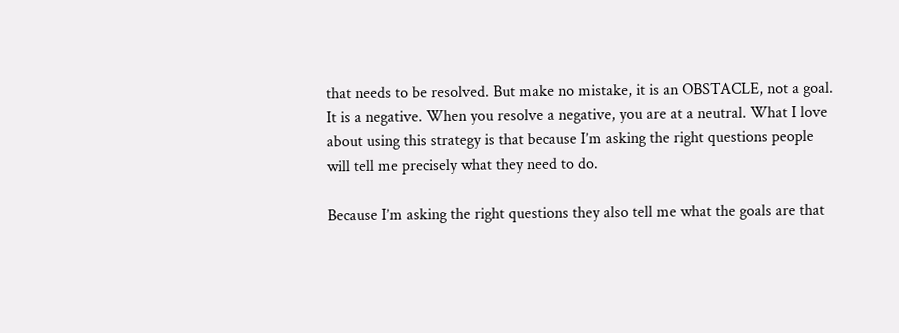that needs to be resolved. But make no mistake, it is an OBSTACLE, not a goal. It is a negative. When you resolve a negative, you are at a neutral. What I love about using this strategy is that because I’m asking the right questions people will tell me precisely what they need to do.

Because I’m asking the right questions they also tell me what the goals are that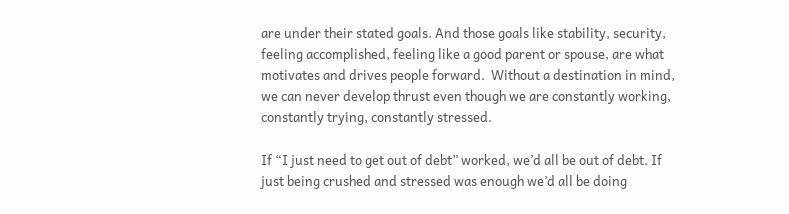are under their stated goals. And those goals like stability, security, feeling accomplished, feeling like a good parent or spouse, are what motivates and drives people forward.  Without a destination in mind, we can never develop thrust even though we are constantly working, constantly trying, constantly stressed.

If “I just need to get out of debt” worked, we’d all be out of debt. If just being crushed and stressed was enough we’d all be doing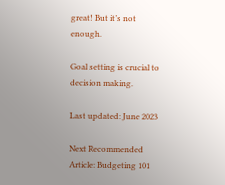great! But it’s not enough.

Goal setting is crucial to decision making.

Last updated: June 2023

Next Recommended Article: Budgeting 101